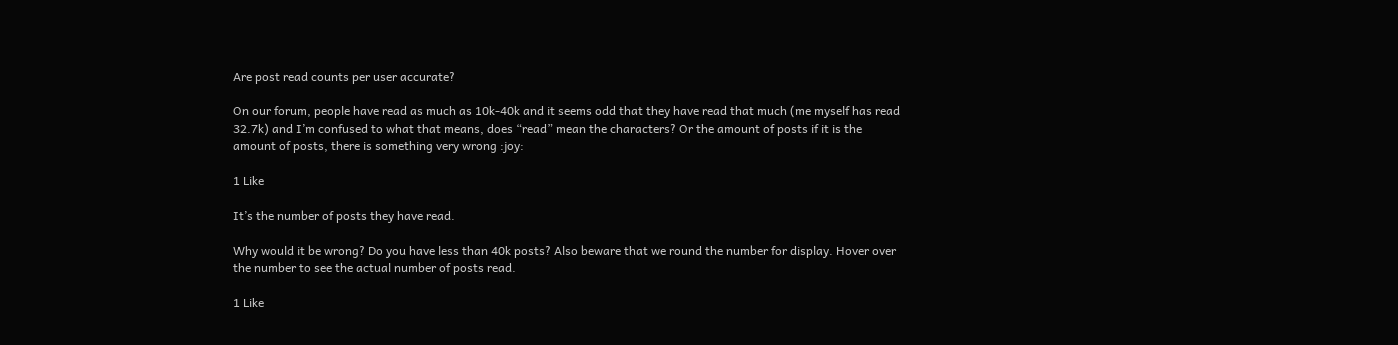Are post read counts per user accurate?

On our forum, people have read as much as 10k-40k and it seems odd that they have read that much (me myself has read 32.7k) and I’m confused to what that means, does “read” mean the characters? Or the amount of posts if it is the amount of posts, there is something very wrong :joy:

1 Like

It’s the number of posts they have read.

Why would it be wrong? Do you have less than 40k posts? Also beware that we round the number for display. Hover over the number to see the actual number of posts read.

1 Like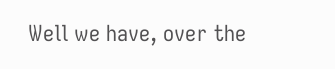Well we have, over the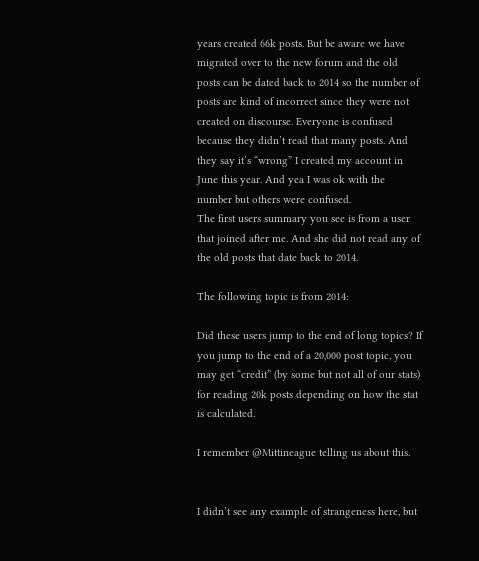years created 66k posts. But be aware we have migrated over to the new forum and the old posts can be dated back to 2014 so the number of posts are kind of incorrect since they were not created on discourse. Everyone is confused because they didn’t read that many posts. And they say it’s “wrong” I created my account in June this year. And yea I was ok with the number but others were confused.
The first users summary you see is from a user that joined after me. And she did not read any of the old posts that date back to 2014.

The following topic is from 2014:

Did these users jump to the end of long topics? If you jump to the end of a 20,000 post topic, you may get “credit” (by some but not all of our stats) for reading 20k posts depending on how the stat is calculated.

I remember @Mittineague telling us about this.


I didn’t see any example of strangeness here, but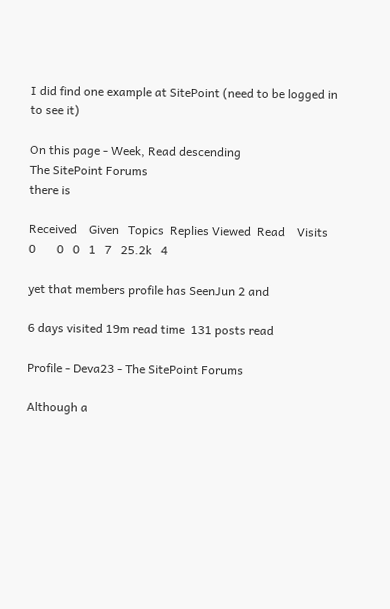I did find one example at SitePoint (need to be logged in to see it)

On this page - Week, Read descending
The SitePoint Forums
there is

Received    Given   Topics  Replies Viewed  Read    Visits
0       0   0   1   7   25.2k   4

yet that members profile has SeenJun 2 and

6 days visited 19m read time  131 posts read

Profile - Deva23 - The SitePoint Forums

Although a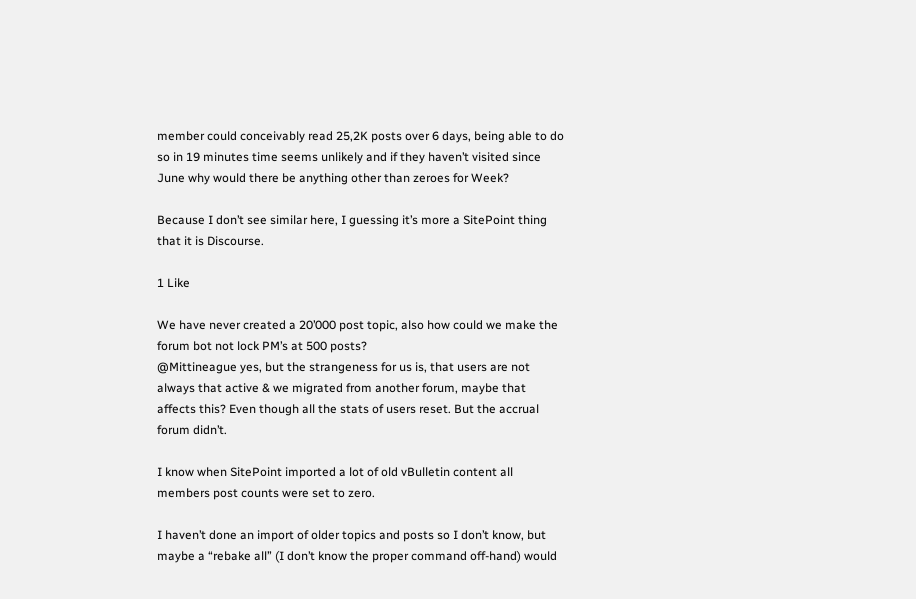member could conceivably read 25,2K posts over 6 days, being able to do so in 19 minutes time seems unlikely and if they haven’t visited since June why would there be anything other than zeroes for Week?

Because I don’t see similar here, I guessing it’s more a SitePoint thing that it is Discourse.

1 Like

We have never created a 20’000 post topic, also how could we make the forum bot not lock PM’s at 500 posts?
@Mittineague yes, but the strangeness for us is, that users are not always that active & we migrated from another forum, maybe that affects this? Even though all the stats of users reset. But the accrual forum didn’t.

I know when SitePoint imported a lot of old vBulletin content all members post counts were set to zero.

I haven’t done an import of older topics and posts so I don’t know, but maybe a “rebake all” (I don’t know the proper command off-hand) would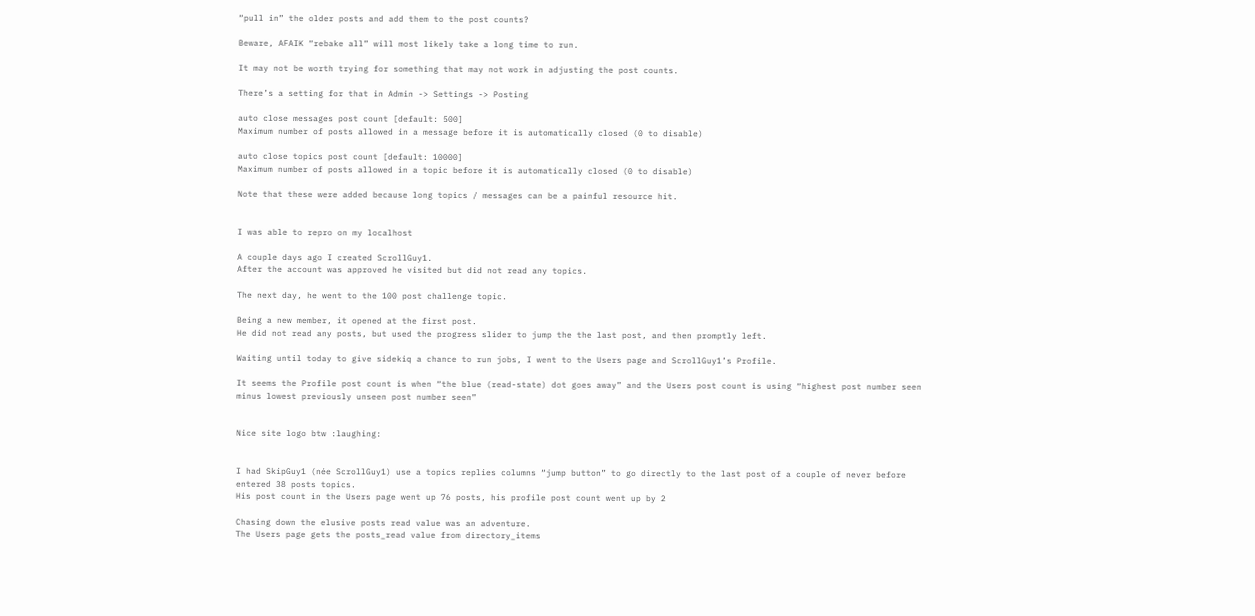“pull in” the older posts and add them to the post counts?

Beware, AFAIK “rebake all” will most likely take a long time to run.

It may not be worth trying for something that may not work in adjusting the post counts.

There’s a setting for that in Admin -> Settings -> Posting

auto close messages post count [default: 500]
Maximum number of posts allowed in a message before it is automatically closed (0 to disable)

auto close topics post count [default: 10000]
Maximum number of posts allowed in a topic before it is automatically closed (0 to disable)

Note that these were added because long topics / messages can be a painful resource hit.


I was able to repro on my localhost

A couple days ago I created ScrollGuy1.
After the account was approved he visited but did not read any topics.

The next day, he went to the 100 post challenge topic.

Being a new member, it opened at the first post.
He did not read any posts, but used the progress slider to jump the the last post, and then promptly left.

Waiting until today to give sidekiq a chance to run jobs, I went to the Users page and ScrollGuy1’s Profile.

It seems the Profile post count is when “the blue (read-state) dot goes away” and the Users post count is using “highest post number seen minus lowest previously unseen post number seen”


Nice site logo btw :laughing:


I had SkipGuy1 (née ScrollGuy1) use a topics replies columns “jump button” to go directly to the last post of a couple of never before entered 38 posts topics.
His post count in the Users page went up 76 posts, his profile post count went up by 2

Chasing down the elusive posts read value was an adventure.
The Users page gets the posts_read value from directory_items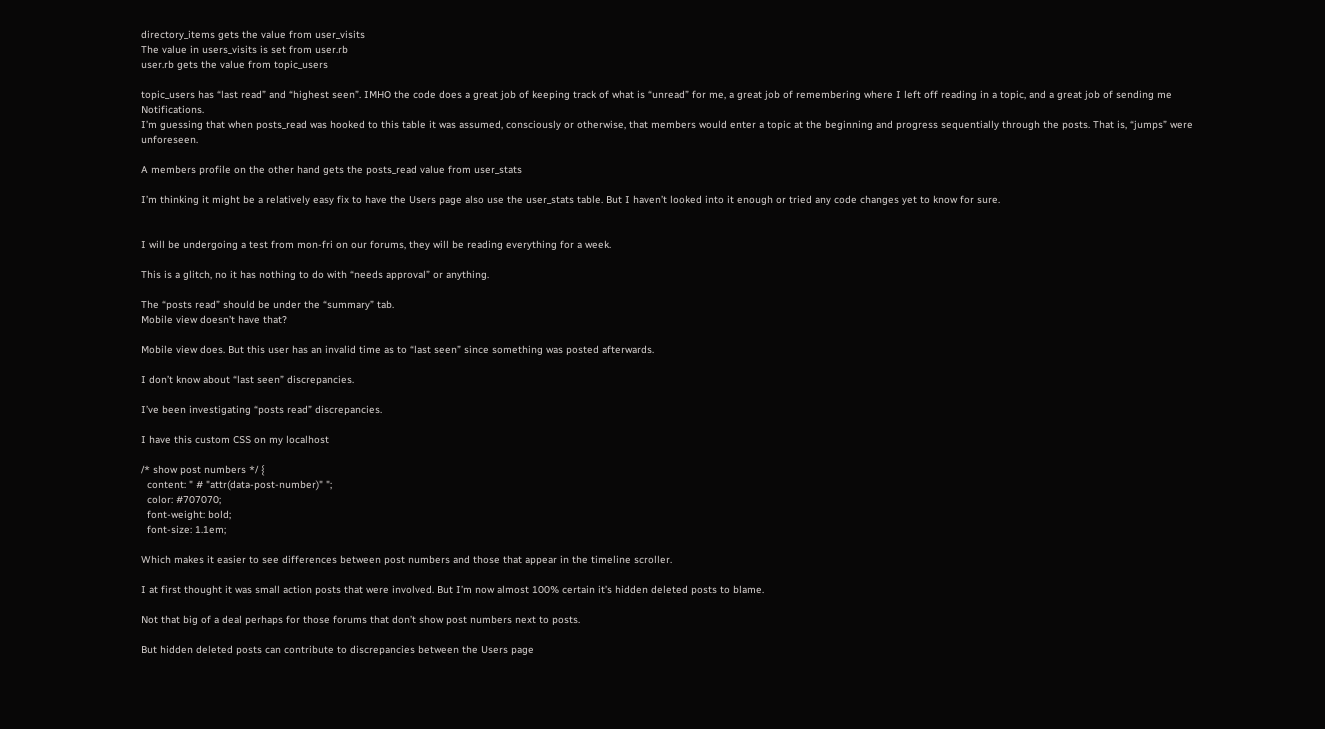directory_items gets the value from user_visits
The value in users_visits is set from user.rb
user.rb gets the value from topic_users

topic_users has “last read” and “highest seen”. IMHO the code does a great job of keeping track of what is “unread” for me, a great job of remembering where I left off reading in a topic, and a great job of sending me Notifications.
I’m guessing that when posts_read was hooked to this table it was assumed, consciously or otherwise, that members would enter a topic at the beginning and progress sequentially through the posts. That is, “jumps” were unforeseen.

A members profile on the other hand gets the posts_read value from user_stats

I’m thinking it might be a relatively easy fix to have the Users page also use the user_stats table. But I haven’t looked into it enough or tried any code changes yet to know for sure.


I will be undergoing a test from mon-fri on our forums, they will be reading everything for a week.

This is a glitch, no it has nothing to do with “needs approval” or anything.

The “posts read” should be under the “summary” tab.
Mobile view doesn’t have that?

Mobile view does. But this user has an invalid time as to “last seen” since something was posted afterwards.

I don’t know about “last seen” discrepancies.

I’ve been investigating “posts read” discrepancies.

I have this custom CSS on my localhost

/* show post numbers */ {
  content: " # "attr(data-post-number)" ";
  color: #707070;
  font-weight: bold;
  font-size: 1.1em;

Which makes it easier to see differences between post numbers and those that appear in the timeline scroller.

I at first thought it was small action posts that were involved. But I’m now almost 100% certain it’s hidden deleted posts to blame.

Not that big of a deal perhaps for those forums that don’t show post numbers next to posts.

But hidden deleted posts can contribute to discrepancies between the Users page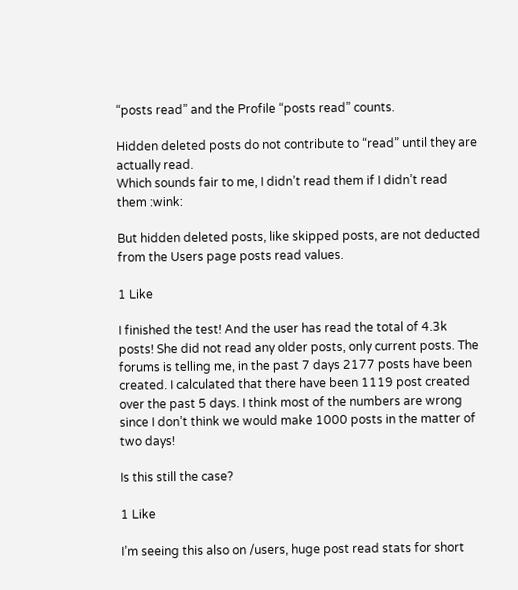“posts read” and the Profile “posts read” counts.

Hidden deleted posts do not contribute to “read” until they are actually read.
Which sounds fair to me, I didn’t read them if I didn’t read them :wink:

But hidden deleted posts, like skipped posts, are not deducted from the Users page posts read values.

1 Like

I finished the test! And the user has read the total of 4.3k posts! She did not read any older posts, only current posts. The forums is telling me, in the past 7 days 2177 posts have been created. I calculated that there have been 1119 post created over the past 5 days. I think most of the numbers are wrong since I don’t think we would make 1000 posts in the matter of two days!

Is this still the case?

1 Like

I’m seeing this also on /users, huge post read stats for short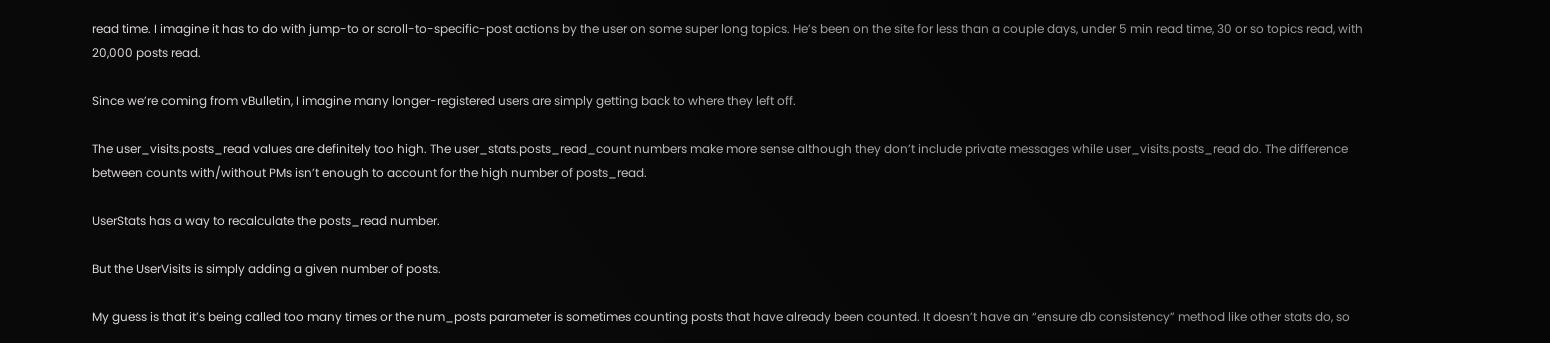read time. I imagine it has to do with jump-to or scroll-to-specific-post actions by the user on some super long topics. He’s been on the site for less than a couple days, under 5 min read time, 30 or so topics read, with 20,000 posts read.

Since we’re coming from vBulletin, I imagine many longer-registered users are simply getting back to where they left off.

The user_visits.posts_read values are definitely too high. The user_stats.posts_read_count numbers make more sense although they don’t include private messages while user_visits.posts_read do. The difference between counts with/without PMs isn’t enough to account for the high number of posts_read.

UserStats has a way to recalculate the posts_read number.

But the UserVisits is simply adding a given number of posts.

My guess is that it’s being called too many times or the num_posts parameter is sometimes counting posts that have already been counted. It doesn’t have an “ensure db consistency” method like other stats do, so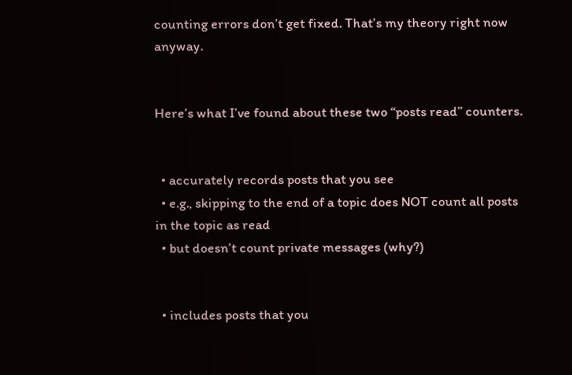counting errors don’t get fixed. That’s my theory right now anyway.


Here’s what I’ve found about these two “posts read” counters.


  • accurately records posts that you see
  • e.g., skipping to the end of a topic does NOT count all posts in the topic as read
  • but doesn’t count private messages (why?)


  • includes posts that you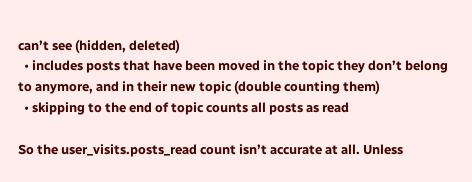can’t see (hidden, deleted)
  • includes posts that have been moved in the topic they don’t belong to anymore, and in their new topic (double counting them)
  • skipping to the end of topic counts all posts as read

So the user_visits.posts_read count isn’t accurate at all. Unless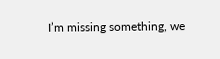I’m missing something, we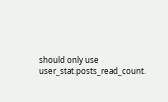should only use user_stat.posts_read_count.